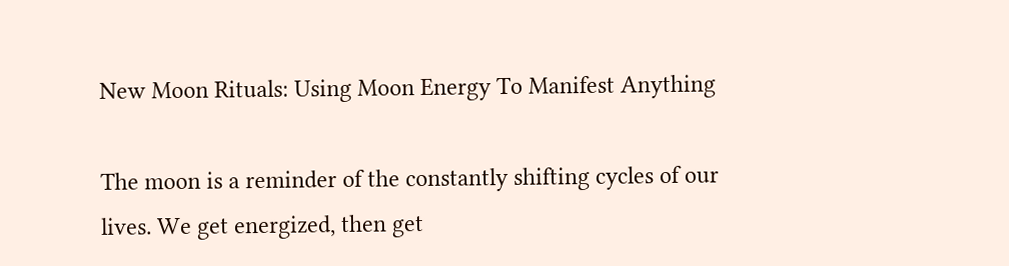New Moon Rituals: Using Moon Energy To Manifest Anything

The moon is a reminder of the constantly shifting cycles of our lives. We get energized, then get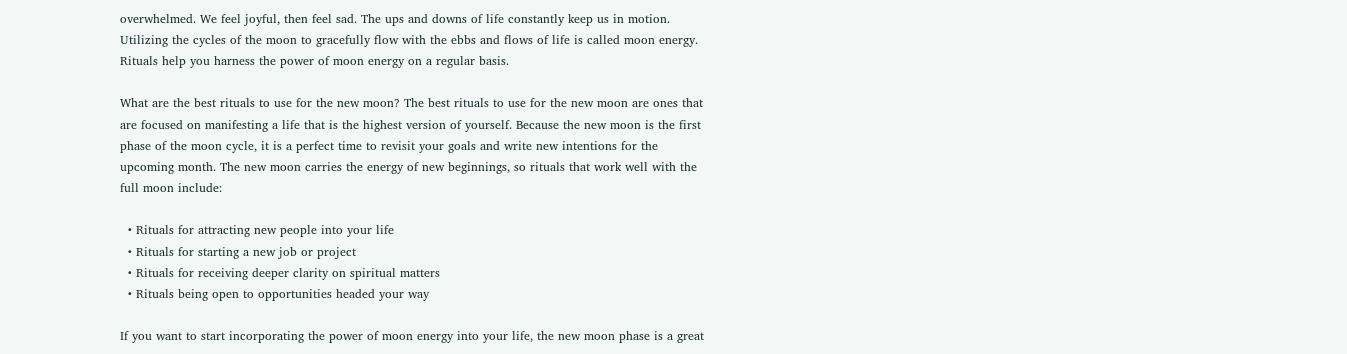overwhelmed. We feel joyful, then feel sad. The ups and downs of life constantly keep us in motion. Utilizing the cycles of the moon to gracefully flow with the ebbs and flows of life is called moon energy. Rituals help you harness the power of moon energy on a regular basis.

What are the best rituals to use for the new moon? The best rituals to use for the new moon are ones that are focused on manifesting a life that is the highest version of yourself. Because the new moon is the first phase of the moon cycle, it is a perfect time to revisit your goals and write new intentions for the upcoming month. The new moon carries the energy of new beginnings, so rituals that work well with the full moon include:

  • Rituals for attracting new people into your life
  • Rituals for starting a new job or project
  • Rituals for receiving deeper clarity on spiritual matters
  • Rituals being open to opportunities headed your way

If you want to start incorporating the power of moon energy into your life, the new moon phase is a great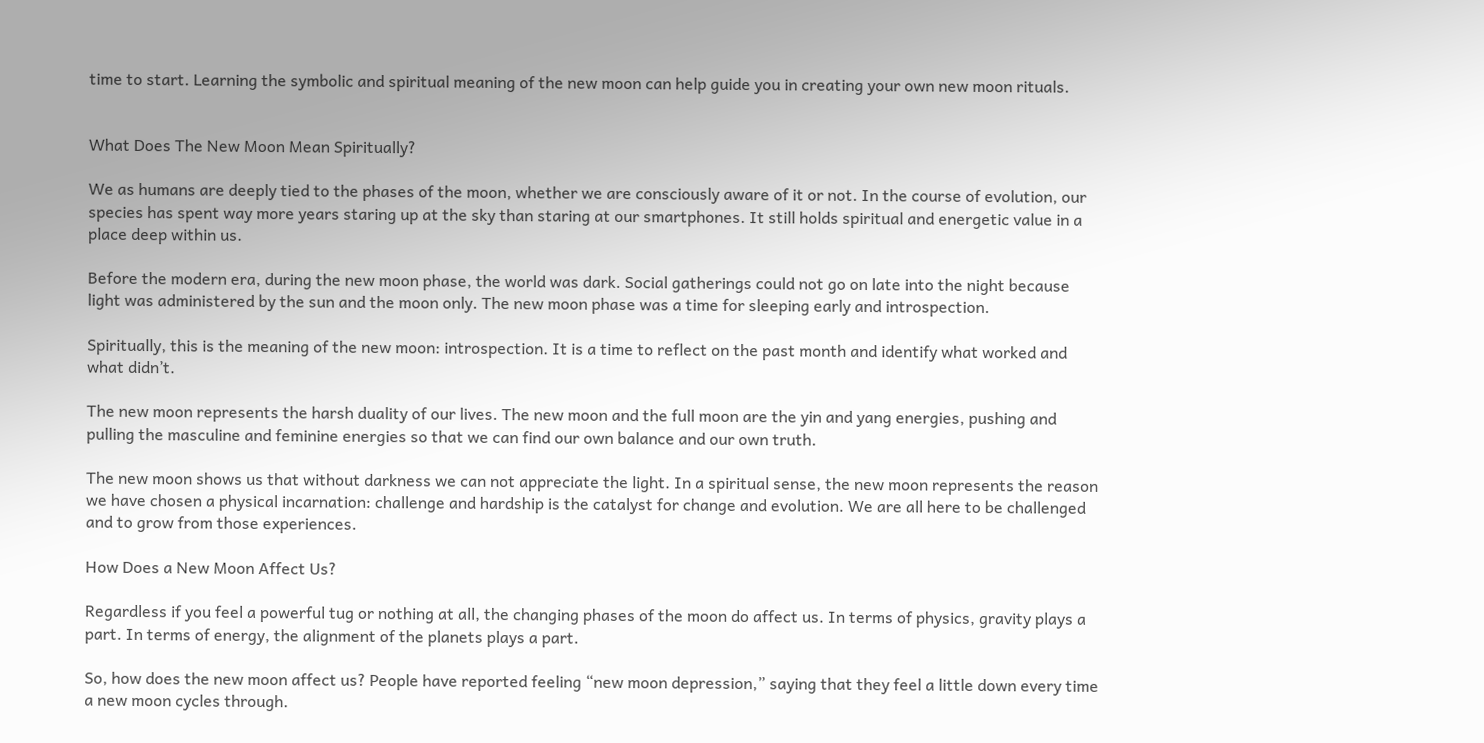time to start. Learning the symbolic and spiritual meaning of the new moon can help guide you in creating your own new moon rituals.


What Does The New Moon Mean Spiritually?

We as humans are deeply tied to the phases of the moon, whether we are consciously aware of it or not. In the course of evolution, our species has spent way more years staring up at the sky than staring at our smartphones. It still holds spiritual and energetic value in a place deep within us.

Before the modern era, during the new moon phase, the world was dark. Social gatherings could not go on late into the night because light was administered by the sun and the moon only. The new moon phase was a time for sleeping early and introspection.

Spiritually, this is the meaning of the new moon: introspection. It is a time to reflect on the past month and identify what worked and what didn’t.

The new moon represents the harsh duality of our lives. The new moon and the full moon are the yin and yang energies, pushing and pulling the masculine and feminine energies so that we can find our own balance and our own truth.

The new moon shows us that without darkness we can not appreciate the light. In a spiritual sense, the new moon represents the reason we have chosen a physical incarnation: challenge and hardship is the catalyst for change and evolution. We are all here to be challenged and to grow from those experiences.

How Does a New Moon Affect Us?

Regardless if you feel a powerful tug or nothing at all, the changing phases of the moon do affect us. In terms of physics, gravity plays a part. In terms of energy, the alignment of the planets plays a part.

So, how does the new moon affect us? People have reported feeling “new moon depression,” saying that they feel a little down every time a new moon cycles through.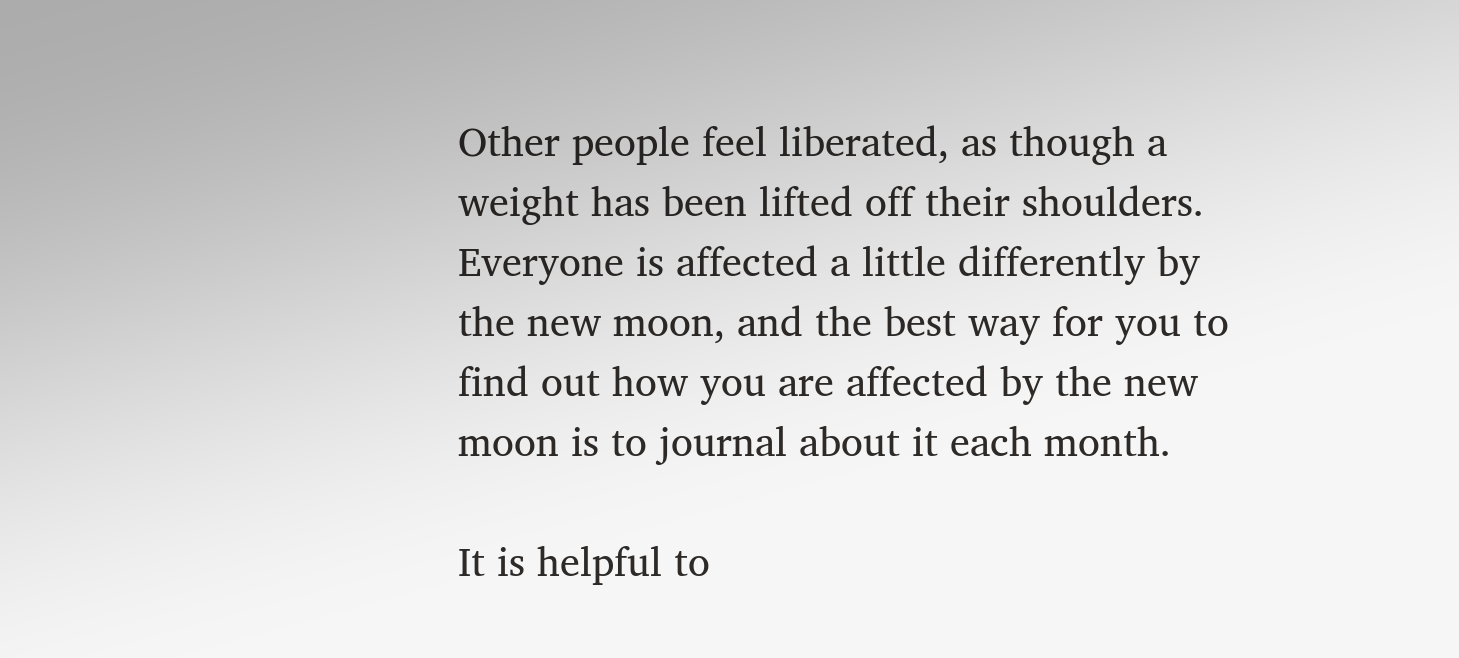Other people feel liberated, as though a weight has been lifted off their shoulders. Everyone is affected a little differently by the new moon, and the best way for you to find out how you are affected by the new moon is to journal about it each month.

It is helpful to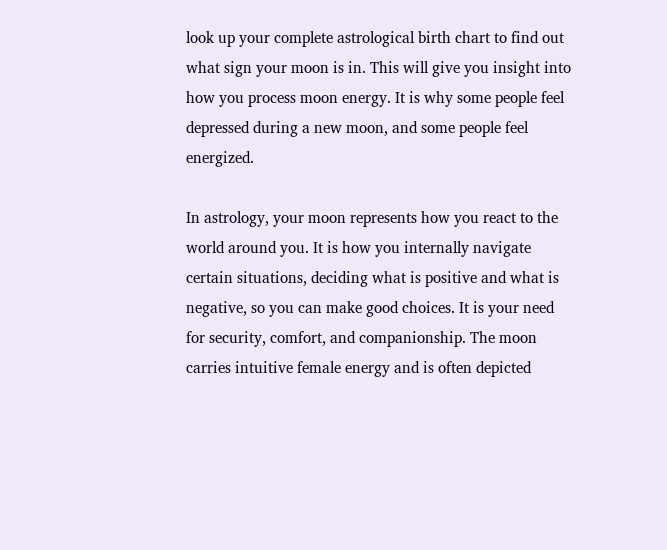look up your complete astrological birth chart to find out what sign your moon is in. This will give you insight into how you process moon energy. It is why some people feel depressed during a new moon, and some people feel energized.

In astrology, your moon represents how you react to the world around you. It is how you internally navigate certain situations, deciding what is positive and what is negative, so you can make good choices. It is your need for security, comfort, and companionship. The moon carries intuitive female energy and is often depicted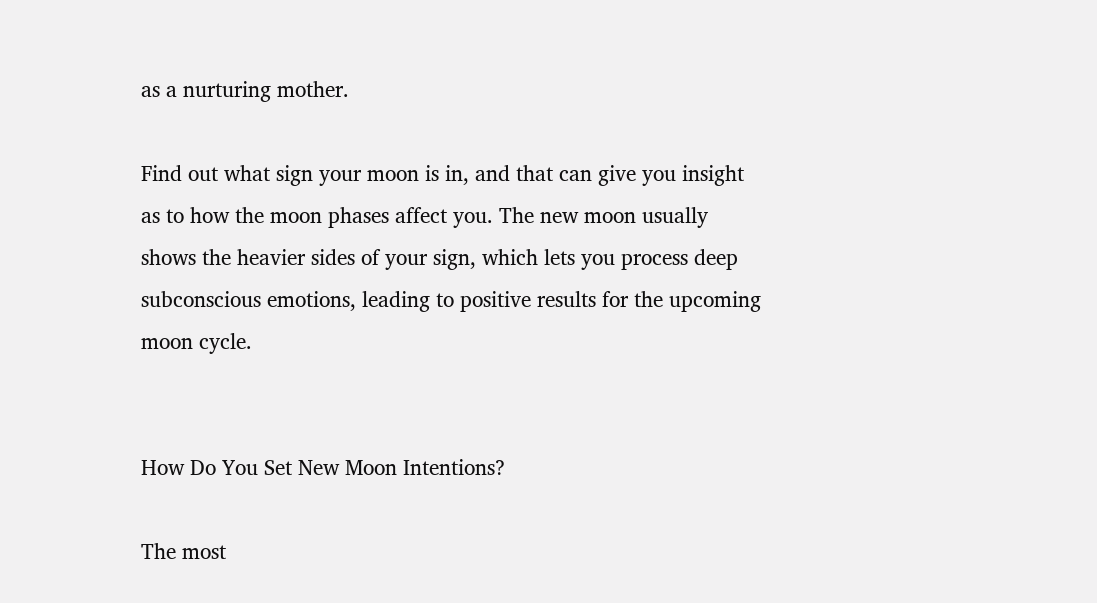as a nurturing mother.

Find out what sign your moon is in, and that can give you insight as to how the moon phases affect you. The new moon usually shows the heavier sides of your sign, which lets you process deep subconscious emotions, leading to positive results for the upcoming moon cycle.


How Do You Set New Moon Intentions?

The most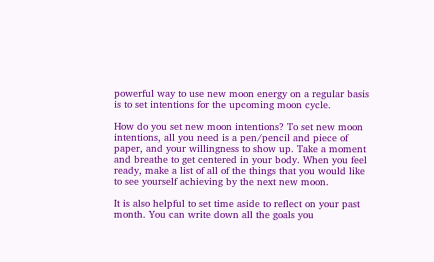powerful way to use new moon energy on a regular basis is to set intentions for the upcoming moon cycle.

How do you set new moon intentions? To set new moon intentions, all you need is a pen/pencil and piece of paper, and your willingness to show up. Take a moment and breathe to get centered in your body. When you feel ready, make a list of all of the things that you would like to see yourself achieving by the next new moon.

It is also helpful to set time aside to reflect on your past month. You can write down all the goals you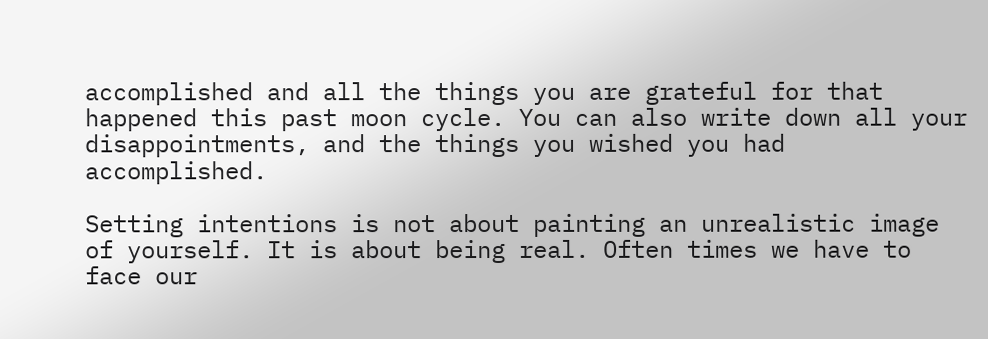accomplished and all the things you are grateful for that happened this past moon cycle. You can also write down all your disappointments, and the things you wished you had accomplished.

Setting intentions is not about painting an unrealistic image of yourself. It is about being real. Often times we have to face our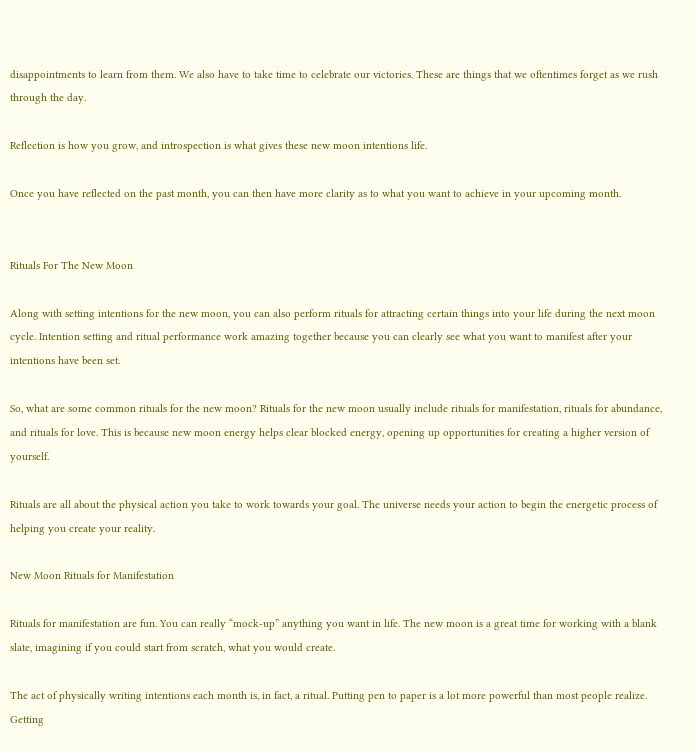disappointments to learn from them. We also have to take time to celebrate our victories. These are things that we oftentimes forget as we rush through the day.

Reflection is how you grow, and introspection is what gives these new moon intentions life.

Once you have reflected on the past month, you can then have more clarity as to what you want to achieve in your upcoming month.


Rituals For The New Moon

Along with setting intentions for the new moon, you can also perform rituals for attracting certain things into your life during the next moon cycle. Intention setting and ritual performance work amazing together because you can clearly see what you want to manifest after your intentions have been set.

So, what are some common rituals for the new moon? Rituals for the new moon usually include rituals for manifestation, rituals for abundance, and rituals for love. This is because new moon energy helps clear blocked energy, opening up opportunities for creating a higher version of yourself.

Rituals are all about the physical action you take to work towards your goal. The universe needs your action to begin the energetic process of helping you create your reality.

New Moon Rituals for Manifestation

Rituals for manifestation are fun. You can really “mock-up” anything you want in life. The new moon is a great time for working with a blank slate, imagining if you could start from scratch, what you would create.

The act of physically writing intentions each month is, in fact, a ritual. Putting pen to paper is a lot more powerful than most people realize. Getting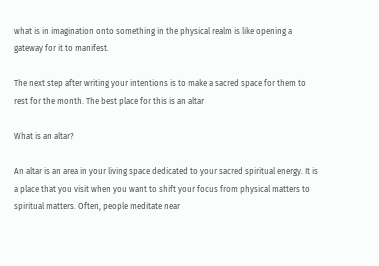what is in imagination onto something in the physical realm is like opening a gateway for it to manifest.

The next step after writing your intentions is to make a sacred space for them to rest for the month. The best place for this is an altar

What is an altar?

An altar is an area in your living space dedicated to your sacred spiritual energy. It is a place that you visit when you want to shift your focus from physical matters to spiritual matters. Often, people meditate near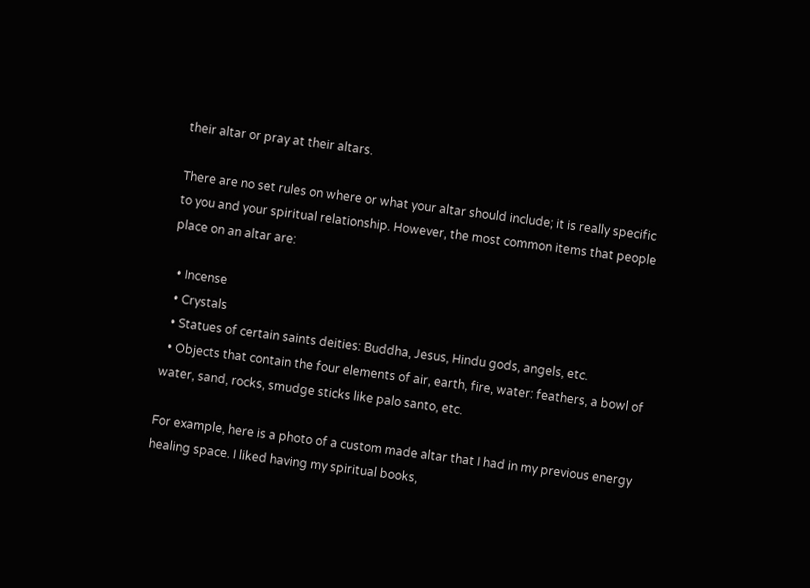their altar or pray at their altars.

There are no set rules on where or what your altar should include; it is really specific to you and your spiritual relationship. However, the most common items that people place on an altar are:

  • Incense
  • Crystals
  • Statues of certain saints deities: Buddha, Jesus, Hindu gods, angels, etc.
  • Objects that contain the four elements of air, earth, fire, water: feathers, a bowl of water, sand, rocks, smudge sticks like palo santo, etc.

For example, here is a photo of a custom made altar that I had in my previous energy healing space. I liked having my spiritual books,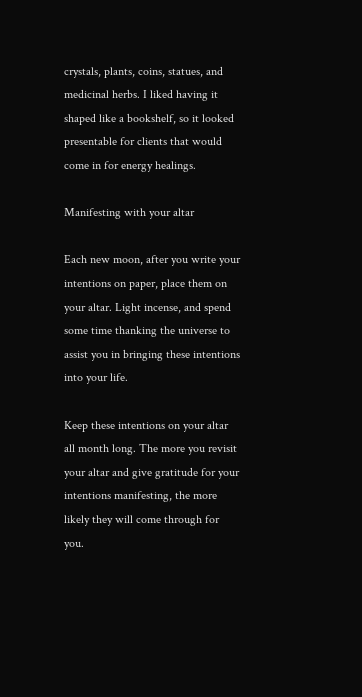crystals, plants, coins, statues, and medicinal herbs. I liked having it shaped like a bookshelf, so it looked presentable for clients that would come in for energy healings.

Manifesting with your altar

Each new moon, after you write your intentions on paper, place them on your altar. Light incense, and spend some time thanking the universe to assist you in bringing these intentions into your life.

Keep these intentions on your altar all month long. The more you revisit your altar and give gratitude for your intentions manifesting, the more likely they will come through for you.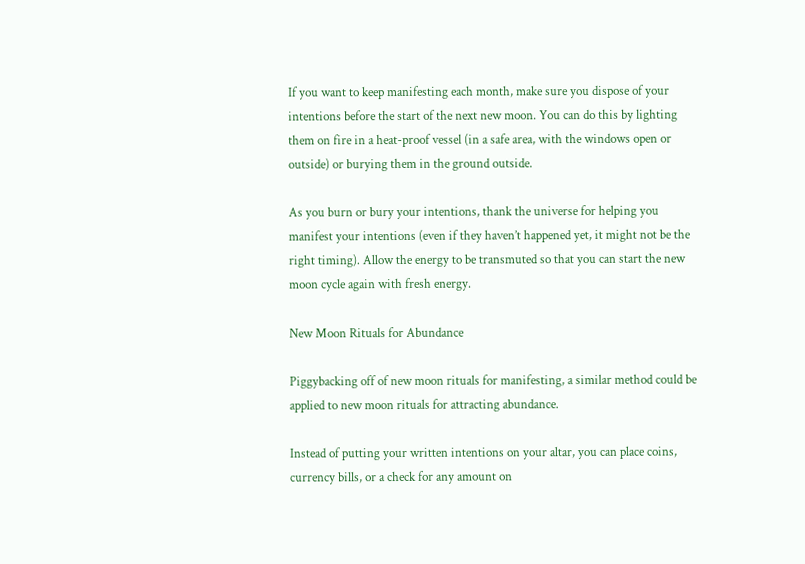If you want to keep manifesting each month, make sure you dispose of your intentions before the start of the next new moon. You can do this by lighting them on fire in a heat-proof vessel (in a safe area, with the windows open or outside) or burying them in the ground outside.

As you burn or bury your intentions, thank the universe for helping you manifest your intentions (even if they haven’t happened yet, it might not be the right timing). Allow the energy to be transmuted so that you can start the new moon cycle again with fresh energy.

New Moon Rituals for Abundance

Piggybacking off of new moon rituals for manifesting, a similar method could be applied to new moon rituals for attracting abundance.

Instead of putting your written intentions on your altar, you can place coins, currency bills, or a check for any amount on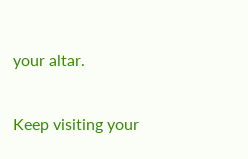your altar.

Keep visiting your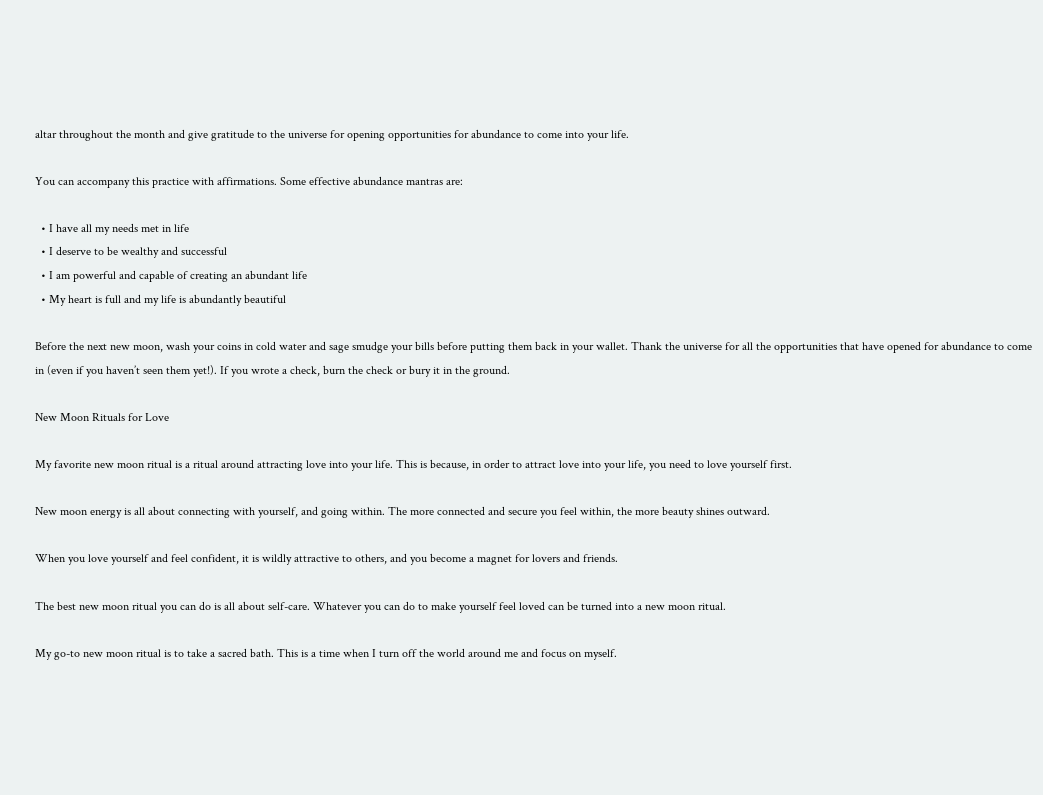altar throughout the month and give gratitude to the universe for opening opportunities for abundance to come into your life.

You can accompany this practice with affirmations. Some effective abundance mantras are:

  • I have all my needs met in life
  • I deserve to be wealthy and successful
  • I am powerful and capable of creating an abundant life
  • My heart is full and my life is abundantly beautiful

Before the next new moon, wash your coins in cold water and sage smudge your bills before putting them back in your wallet. Thank the universe for all the opportunities that have opened for abundance to come in (even if you haven’t seen them yet!). If you wrote a check, burn the check or bury it in the ground.

New Moon Rituals for Love

My favorite new moon ritual is a ritual around attracting love into your life. This is because, in order to attract love into your life, you need to love yourself first.

New moon energy is all about connecting with yourself, and going within. The more connected and secure you feel within, the more beauty shines outward.

When you love yourself and feel confident, it is wildly attractive to others, and you become a magnet for lovers and friends.

The best new moon ritual you can do is all about self-care. Whatever you can do to make yourself feel loved can be turned into a new moon ritual.

My go-to new moon ritual is to take a sacred bath. This is a time when I turn off the world around me and focus on myself.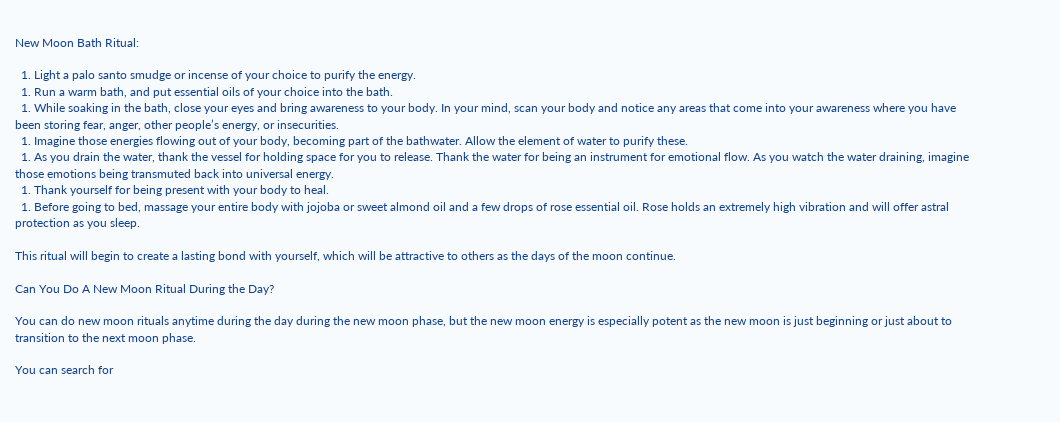New Moon Bath Ritual:

  1. Light a palo santo smudge or incense of your choice to purify the energy.
  1. Run a warm bath, and put essential oils of your choice into the bath.
  1. While soaking in the bath, close your eyes and bring awareness to your body. In your mind, scan your body and notice any areas that come into your awareness where you have been storing fear, anger, other people’s energy, or insecurities.
  1. Imagine those energies flowing out of your body, becoming part of the bathwater. Allow the element of water to purify these.
  1. As you drain the water, thank the vessel for holding space for you to release. Thank the water for being an instrument for emotional flow. As you watch the water draining, imagine those emotions being transmuted back into universal energy.
  1. Thank yourself for being present with your body to heal.
  1. Before going to bed, massage your entire body with jojoba or sweet almond oil and a few drops of rose essential oil. Rose holds an extremely high vibration and will offer astral protection as you sleep.

This ritual will begin to create a lasting bond with yourself, which will be attractive to others as the days of the moon continue.

Can You Do A New Moon Ritual During the Day?

You can do new moon rituals anytime during the day during the new moon phase, but the new moon energy is especially potent as the new moon is just beginning or just about to transition to the next moon phase.

You can search for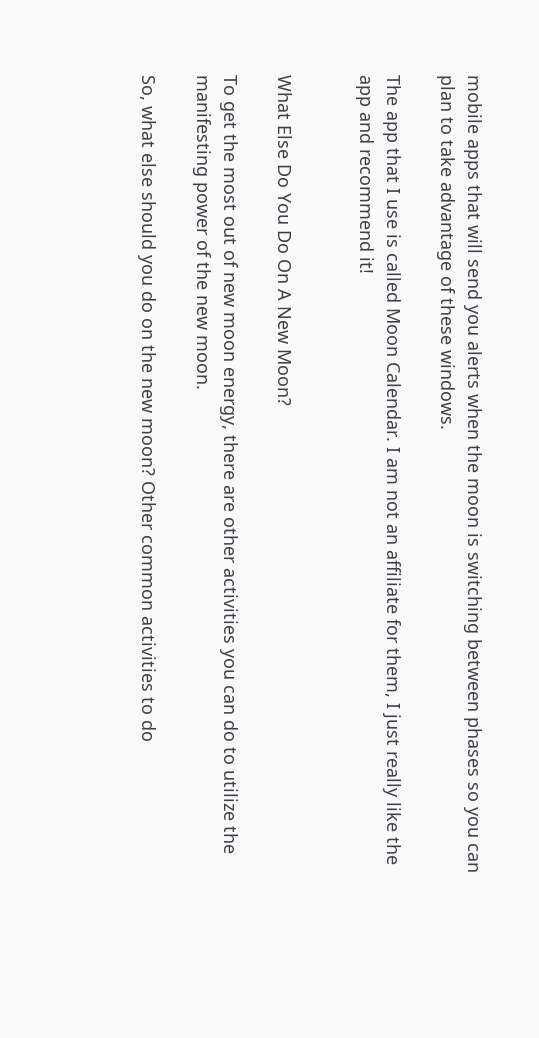mobile apps that will send you alerts when the moon is switching between phases so you can plan to take advantage of these windows.

The app that I use is called Moon Calendar. I am not an affiliate for them, I just really like the app and recommend it!


What Else Do You Do On A New Moon?

To get the most out of new moon energy, there are other activities you can do to utilize the manifesting power of the new moon.

So, what else should you do on the new moon? Other common activities to do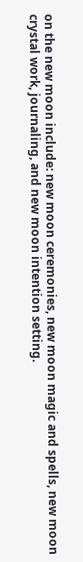on the new moon include: new moon ceremonies, new moon magic and spells, new moon crystal work, journaling, and new moon intention setting.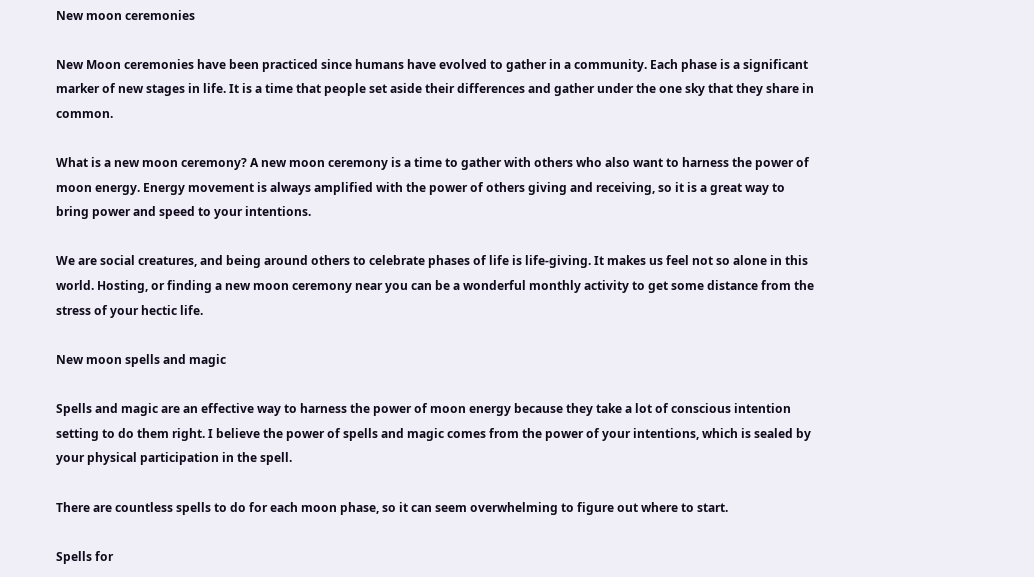New moon ceremonies

New Moon ceremonies have been practiced since humans have evolved to gather in a community. Each phase is a significant marker of new stages in life. It is a time that people set aside their differences and gather under the one sky that they share in common.

What is a new moon ceremony? A new moon ceremony is a time to gather with others who also want to harness the power of moon energy. Energy movement is always amplified with the power of others giving and receiving, so it is a great way to bring power and speed to your intentions.

We are social creatures, and being around others to celebrate phases of life is life-giving. It makes us feel not so alone in this world. Hosting, or finding a new moon ceremony near you can be a wonderful monthly activity to get some distance from the stress of your hectic life.

New moon spells and magic

Spells and magic are an effective way to harness the power of moon energy because they take a lot of conscious intention setting to do them right. I believe the power of spells and magic comes from the power of your intentions, which is sealed by your physical participation in the spell.

There are countless spells to do for each moon phase, so it can seem overwhelming to figure out where to start.

Spells for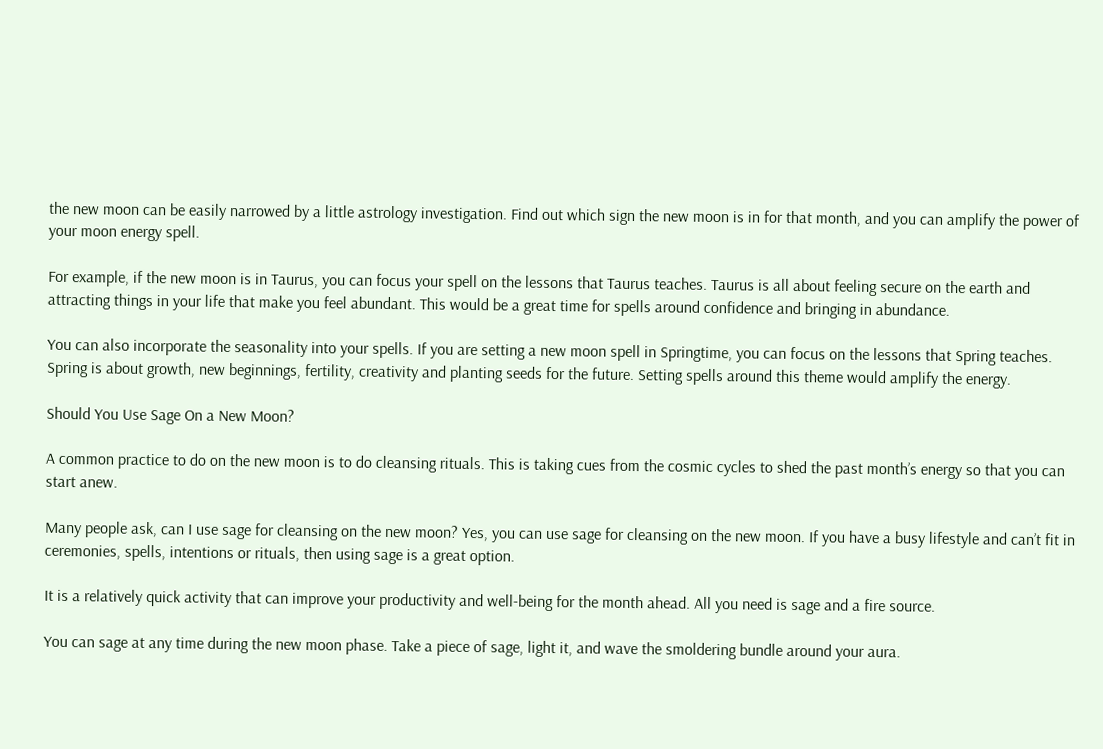the new moon can be easily narrowed by a little astrology investigation. Find out which sign the new moon is in for that month, and you can amplify the power of your moon energy spell.

For example, if the new moon is in Taurus, you can focus your spell on the lessons that Taurus teaches. Taurus is all about feeling secure on the earth and attracting things in your life that make you feel abundant. This would be a great time for spells around confidence and bringing in abundance.

You can also incorporate the seasonality into your spells. If you are setting a new moon spell in Springtime, you can focus on the lessons that Spring teaches. Spring is about growth, new beginnings, fertility, creativity and planting seeds for the future. Setting spells around this theme would amplify the energy.

Should You Use Sage On a New Moon?

A common practice to do on the new moon is to do cleansing rituals. This is taking cues from the cosmic cycles to shed the past month’s energy so that you can start anew.

Many people ask, can I use sage for cleansing on the new moon? Yes, you can use sage for cleansing on the new moon. If you have a busy lifestyle and can’t fit in ceremonies, spells, intentions or rituals, then using sage is a great option.

It is a relatively quick activity that can improve your productivity and well-being for the month ahead. All you need is sage and a fire source.

You can sage at any time during the new moon phase. Take a piece of sage, light it, and wave the smoldering bundle around your aura.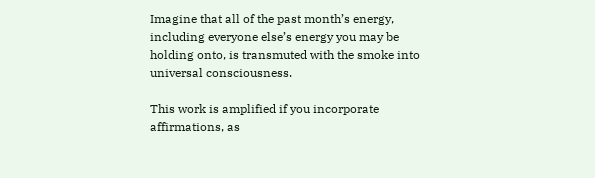Imagine that all of the past month’s energy, including everyone else’s energy you may be holding onto, is transmuted with the smoke into universal consciousness.

This work is amplified if you incorporate affirmations, as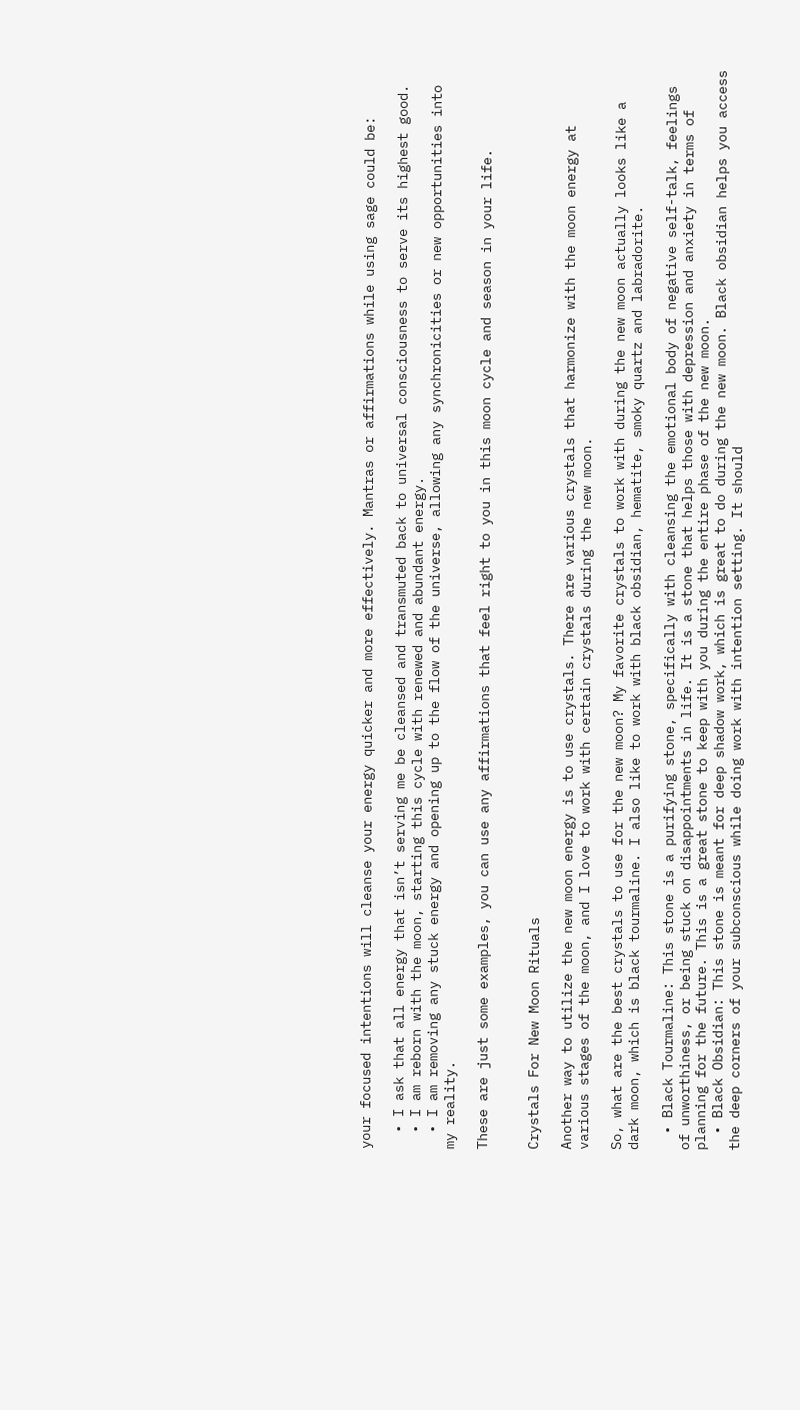your focused intentions will cleanse your energy quicker and more effectively. Mantras or affirmations while using sage could be:

  • I ask that all energy that isn’t serving me be cleansed and transmuted back to universal consciousness to serve its highest good.
  • I am reborn with the moon, starting this cycle with renewed and abundant energy.
  • I am removing any stuck energy and opening up to the flow of the universe, allowing any synchronicities or new opportunities into my reality.

These are just some examples, you can use any affirmations that feel right to you in this moon cycle and season in your life.


Crystals For New Moon Rituals

Another way to utilize the new moon energy is to use crystals. There are various crystals that harmonize with the moon energy at various stages of the moon, and I love to work with certain crystals during the new moon.

So, what are the best crystals to use for the new moon? My favorite crystals to work with during the new moon actually looks like a dark moon, which is black tourmaline. I also like to work with black obsidian, hematite, smoky quartz and labradorite.

  • Black Tourmaline: This stone is a purifying stone, specifically with cleansing the emotional body of negative self-talk, feelings of unworthiness, or being stuck on disappointments in life. It is a stone that helps those with depression and anxiety in terms of planning for the future. This is a great stone to keep with you during the entire phase of the new moon.
  • Black Obsidian: This stone is meant for deep shadow work, which is great to do during the new moon. Black obsidian helps you access the deep corners of your subconscious while doing work with intention setting. It should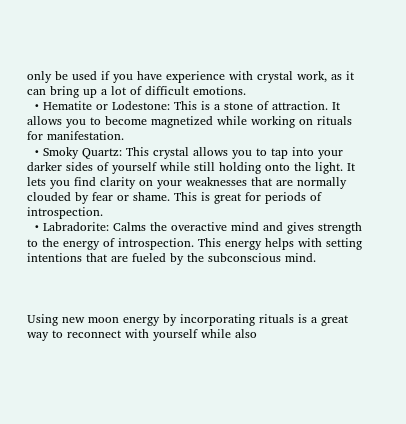only be used if you have experience with crystal work, as it can bring up a lot of difficult emotions.
  • Hematite or Lodestone: This is a stone of attraction. It allows you to become magnetized while working on rituals for manifestation.
  • Smoky Quartz: This crystal allows you to tap into your darker sides of yourself while still holding onto the light. It lets you find clarity on your weaknesses that are normally clouded by fear or shame. This is great for periods of introspection.
  • Labradorite: Calms the overactive mind and gives strength to the energy of introspection. This energy helps with setting intentions that are fueled by the subconscious mind.



Using new moon energy by incorporating rituals is a great way to reconnect with yourself while also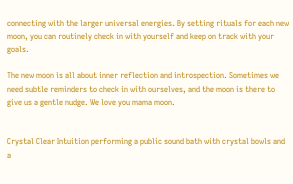connecting with the larger universal energies. By setting rituals for each new moon, you can routinely check in with yourself and keep on track with your goals.

The new moon is all about inner reflection and introspection. Sometimes we need subtle reminders to check in with ourselves, and the moon is there to give us a gentle nudge. We love you mama moon.


Crystal Clear Intuition performing a public sound bath with crystal bowls and a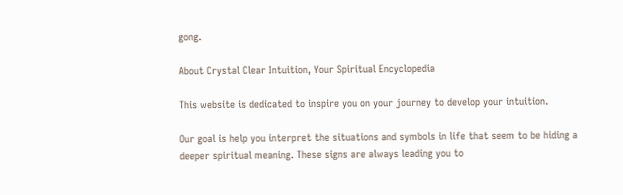gong.

About Crystal Clear Intuition, Your Spiritual Encyclopedia

This website is dedicated to inspire you on your journey to develop your intuition.

Our goal is help you interpret the situations and symbols in life that seem to be hiding a deeper spiritual meaning. These signs are always leading you to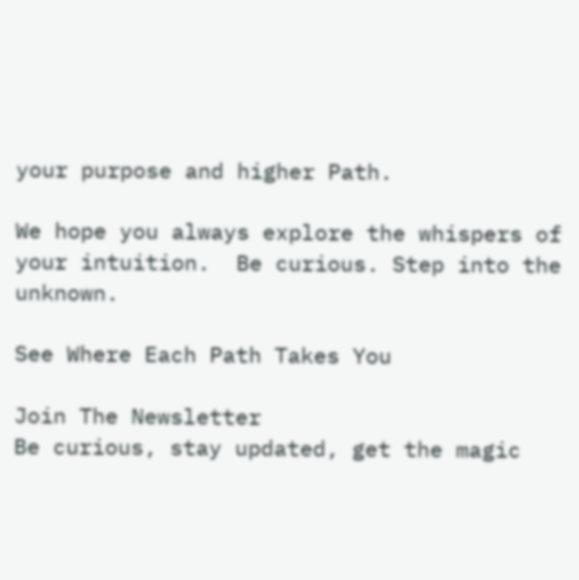your purpose and higher Path.

We hope you always explore the whispers of your intuition.  Be curious. Step into the unknown.

See Where Each Path Takes You

Join The Newsletter
Be curious, stay updated, get the magic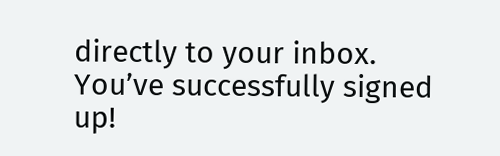directly to your inbox.
You’ve successfully signed up!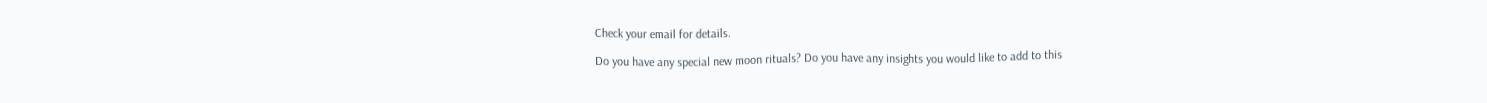Check your email for details.

Do you have any special new moon rituals? Do you have any insights you would like to add to this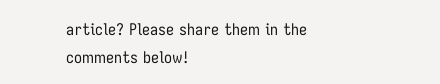article? Please share them in the comments below!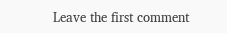Leave the first comment